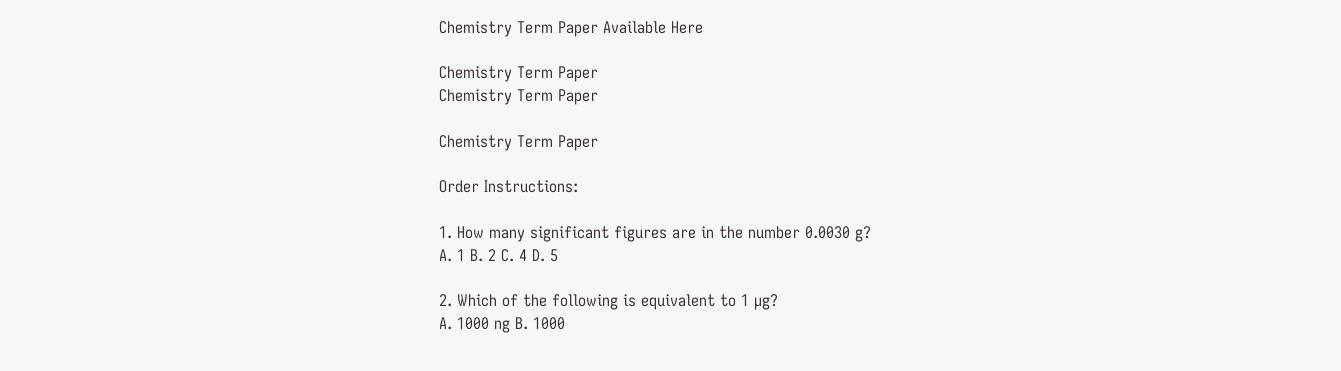Chemistry Term Paper Available Here

Chemistry Term Paper
Chemistry Term Paper

Chemistry Term Paper

Order Instructions:

1. How many significant figures are in the number 0.0030 g?
A. 1 B. 2 C. 4 D. 5

2. Which of the following is equivalent to 1 µg?
A. 1000 ng B. 1000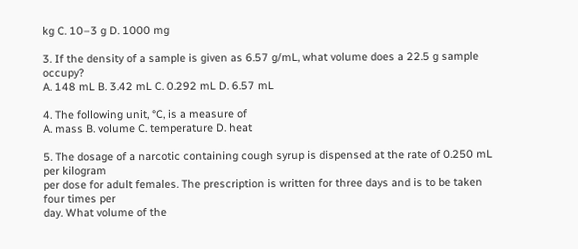kg C. 10–3 g D. 1000 mg

3. If the density of a sample is given as 6.57 g/mL, what volume does a 22.5 g sample occupy?
A. 148 mL B. 3.42 mL C. 0.292 mL D. 6.57 mL

4. The following unit, °C, is a measure of
A. mass B. volume C. temperature D. heat

5. The dosage of a narcotic containing cough syrup is dispensed at the rate of 0.250 mL per kilogram
per dose for adult females. The prescription is written for three days and is to be taken four times per
day. What volume of the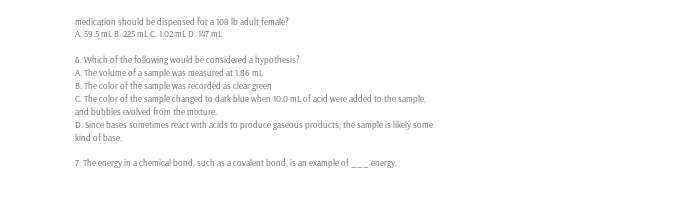medication should be dispensed for a 108 lb adult female?
A. 59.5 mL B. 225 mL C. 1.02 mL D. 147 mL

6. Which of the following would be considered a hypothesis?
A. The volume of a sample was measured at 1.86 mL
B. The color of the sample was recorded as clear green
C. The color of the sample changed to dark blue when 10.0 mL of acid were added to the sample,
and bubbles evolved from the mixture.
D. Since bases sometimes react with acids to produce gaseous products, the sample is likely some
kind of base.

7. The energy in a chemical bond, such as a covalent bond, is an example of ___ energy.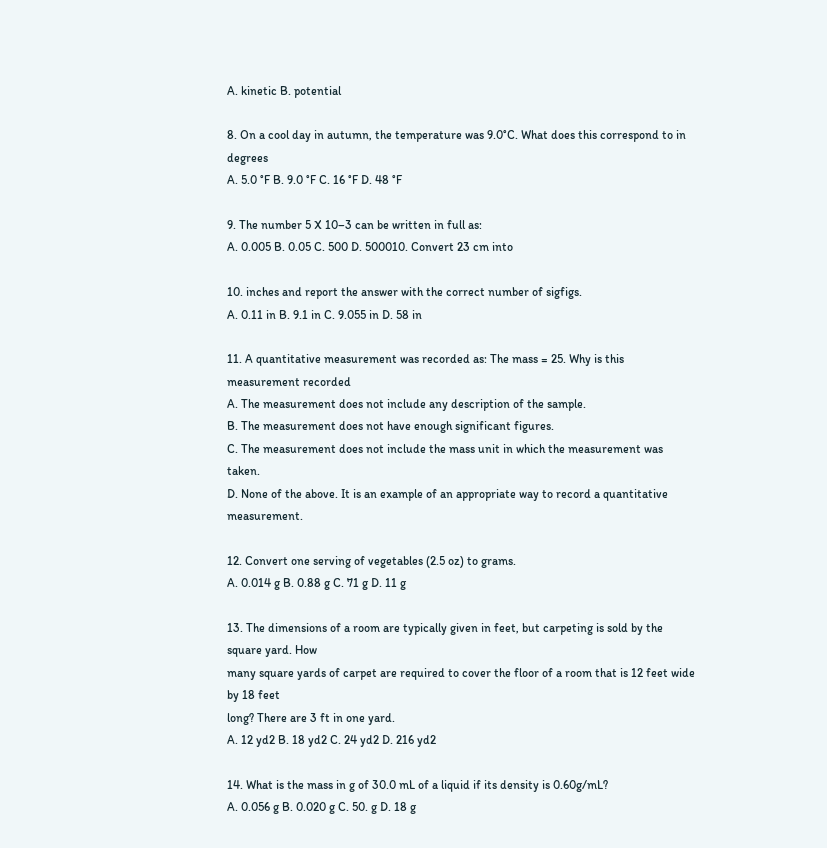A. kinetic B. potential

8. On a cool day in autumn, the temperature was 9.0°C. What does this correspond to in degrees
A. 5.0 °F B. 9.0 °F C. 16 °F D. 48 °F

9. The number 5 X 10–3 can be written in full as:
A. 0.005 B. 0.05 C. 500 D. 500010. Convert 23 cm into

10. inches and report the answer with the correct number of sigfigs.
A. 0.11 in B. 9.1 in C. 9.055 in D. 58 in

11. A quantitative measurement was recorded as: The mass = 25. Why is this measurement recorded
A. The measurement does not include any description of the sample.
B. The measurement does not have enough significant figures.
C. The measurement does not include the mass unit in which the measurement was taken.
D. None of the above. It is an example of an appropriate way to record a quantitative measurement.

12. Convert one serving of vegetables (2.5 oz) to grams.
A. 0.014 g B. 0.88 g C. 71 g D. 11 g

13. The dimensions of a room are typically given in feet, but carpeting is sold by the square yard. How
many square yards of carpet are required to cover the floor of a room that is 12 feet wide by 18 feet
long? There are 3 ft in one yard.
A. 12 yd2 B. 18 yd2 C. 24 yd2 D. 216 yd2

14. What is the mass in g of 30.0 mL of a liquid if its density is 0.60g/mL?
A. 0.056 g B. 0.020 g C. 50. g D. 18 g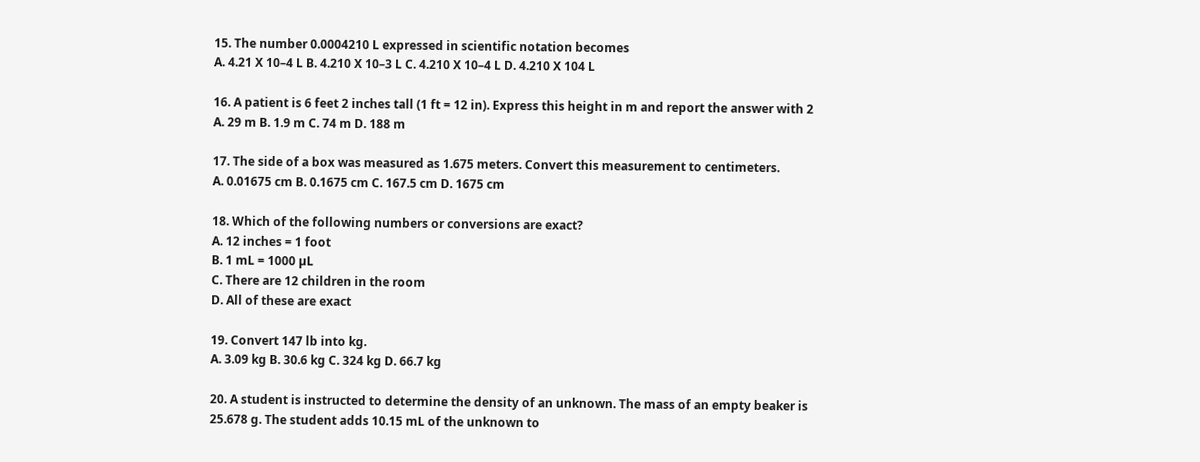15. The number 0.0004210 L expressed in scientific notation becomes
A. 4.21 X 10–4 L B. 4.210 X 10–3 L C. 4.210 X 10–4 L D. 4.210 X 104 L

16. A patient is 6 feet 2 inches tall (1 ft = 12 in). Express this height in m and report the answer with 2
A. 29 m B. 1.9 m C. 74 m D. 188 m

17. The side of a box was measured as 1.675 meters. Convert this measurement to centimeters.
A. 0.01675 cm B. 0.1675 cm C. 167.5 cm D. 1675 cm

18. Which of the following numbers or conversions are exact?
A. 12 inches = 1 foot
B. 1 mL = 1000 µL
C. There are 12 children in the room
D. All of these are exact

19. Convert 147 lb into kg.
A. 3.09 kg B. 30.6 kg C. 324 kg D. 66.7 kg

20. A student is instructed to determine the density of an unknown. The mass of an empty beaker is
25.678 g. The student adds 10.15 mL of the unknown to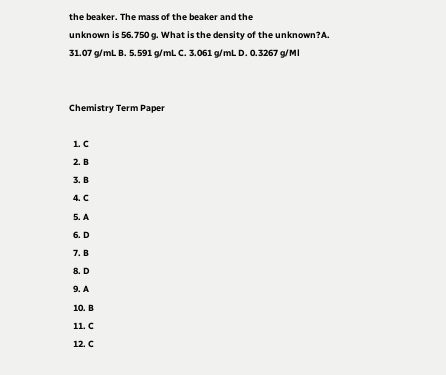the beaker. The mass of the beaker and the
unknown is 56.750 g. What is the density of the unknown?A. 31.07 g/mL B. 5.591 g/mL C. 3.061 g/mL D. 0.3267 g/Ml


Chemistry Term Paper

  1. C
  2. B
  3. B
  4. C
  5. A
  6. D
  7. B
  8. D
  9. A
  10. B
  11. C
  12. C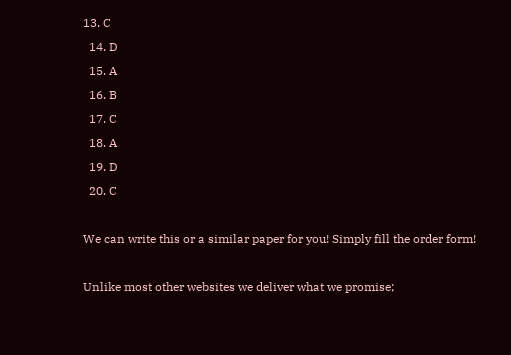13. C
  14. D
  15. A
  16. B
  17. C
  18. A
  19. D
  20. C

We can write this or a similar paper for you! Simply fill the order form!

Unlike most other websites we deliver what we promise;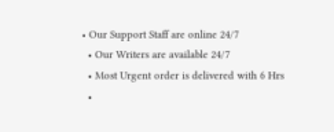• Our Support Staff are online 24/7
  • Our Writers are available 24/7
  • Most Urgent order is delivered with 6 Hrs
  •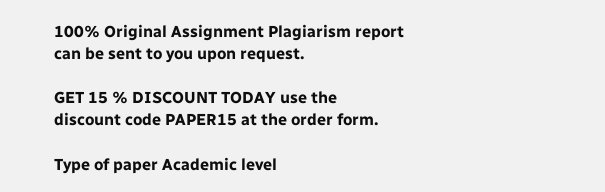100% Original Assignment Plagiarism report can be sent to you upon request.

GET 15 % DISCOUNT TODAY use the discount code PAPER15 at the order form.

Type of paper Academic level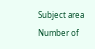Subject area
Number of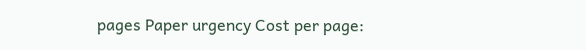pages Paper urgency Cost per page: